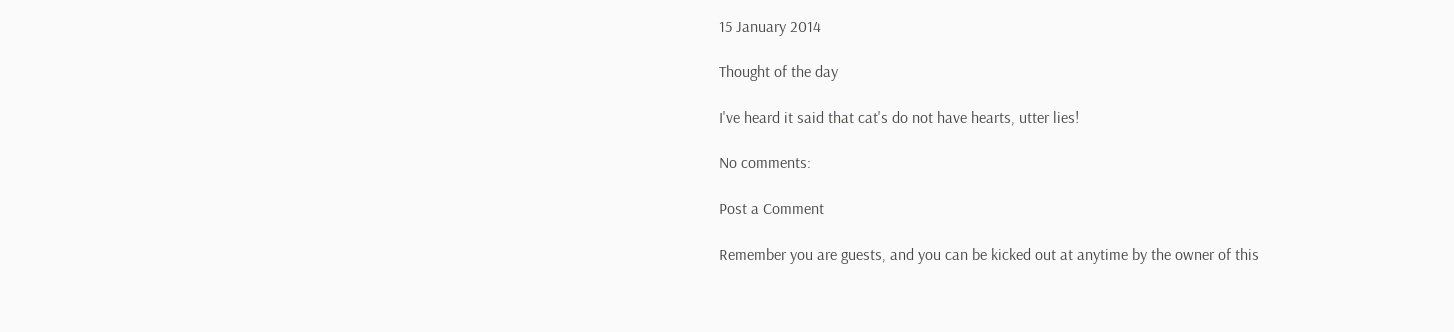15 January 2014

Thought of the day

I've heard it said that cat's do not have hearts, utter lies!

No comments:

Post a Comment

Remember you are guests, and you can be kicked out at anytime by the owner of this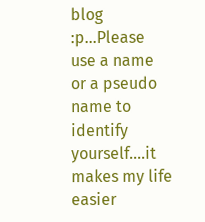blog :p...Please use a name or a pseudo name to identify yourself....it makes my life easier